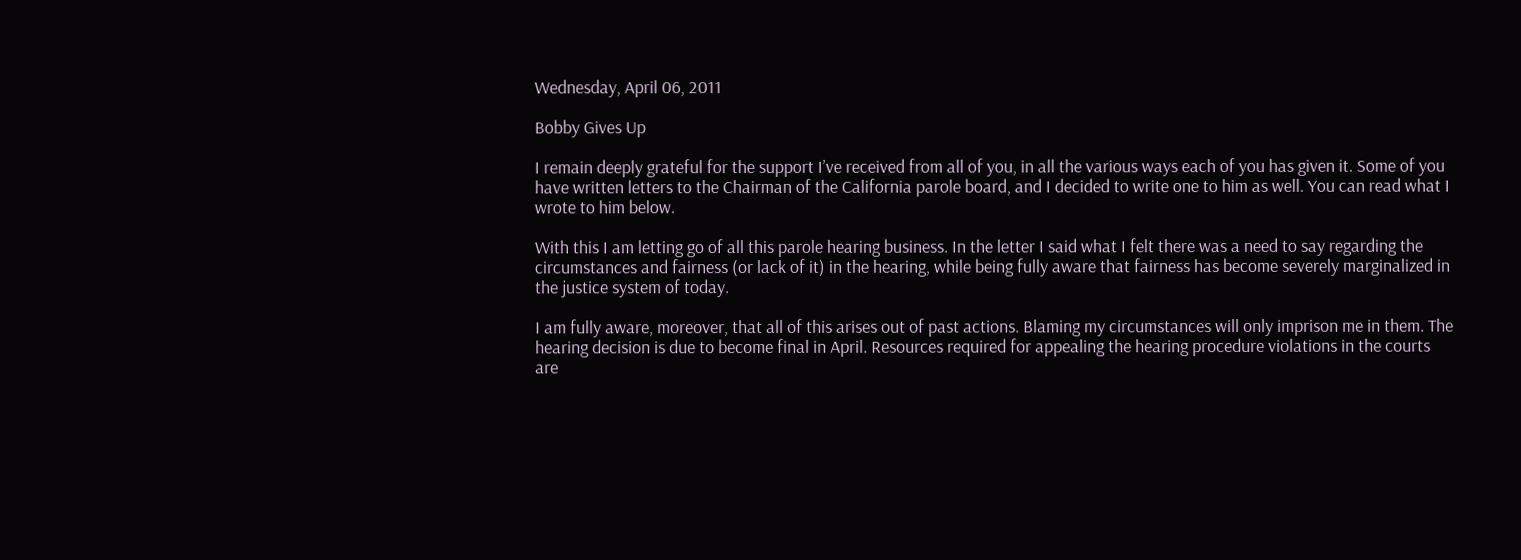Wednesday, April 06, 2011

Bobby Gives Up

I remain deeply grateful for the support I’ve received from all of you, in all the various ways each of you has given it. Some of you have written letters to the Chairman of the California parole board, and I decided to write one to him as well. You can read what I wrote to him below.

With this I am letting go of all this parole hearing business. In the letter I said what I felt there was a need to say regarding the circumstances and fairness (or lack of it) in the hearing, while being fully aware that fairness has become severely marginalized in the justice system of today.

I am fully aware, moreover, that all of this arises out of past actions. Blaming my circumstances will only imprison me in them. The hearing decision is due to become final in April. Resources required for appealing the hearing procedure violations in the courts are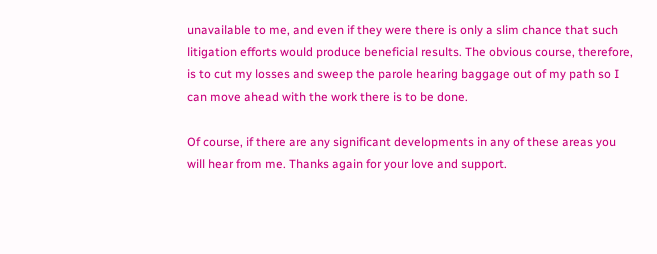unavailable to me, and even if they were there is only a slim chance that such litigation efforts would produce beneficial results. The obvious course, therefore, is to cut my losses and sweep the parole hearing baggage out of my path so I can move ahead with the work there is to be done.

Of course, if there are any significant developments in any of these areas you will hear from me. Thanks again for your love and support.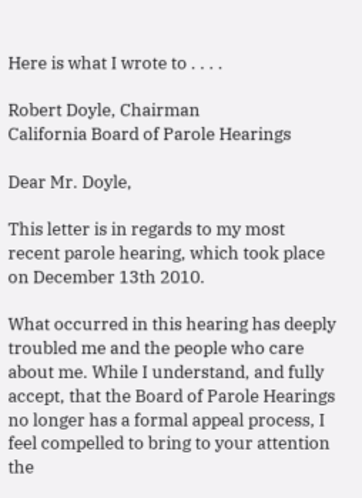Here is what I wrote to . . . .

Robert Doyle, Chairman
California Board of Parole Hearings

Dear Mr. Doyle,

This letter is in regards to my most recent parole hearing, which took place on December 13th 2010.

What occurred in this hearing has deeply troubled me and the people who care about me. While I understand, and fully accept, that the Board of Parole Hearings no longer has a formal appeal process, I feel compelled to bring to your attention the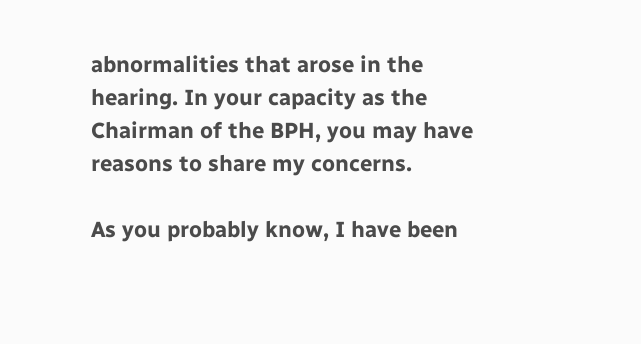abnormalities that arose in the hearing. In your capacity as the Chairman of the BPH, you may have reasons to share my concerns.

As you probably know, I have been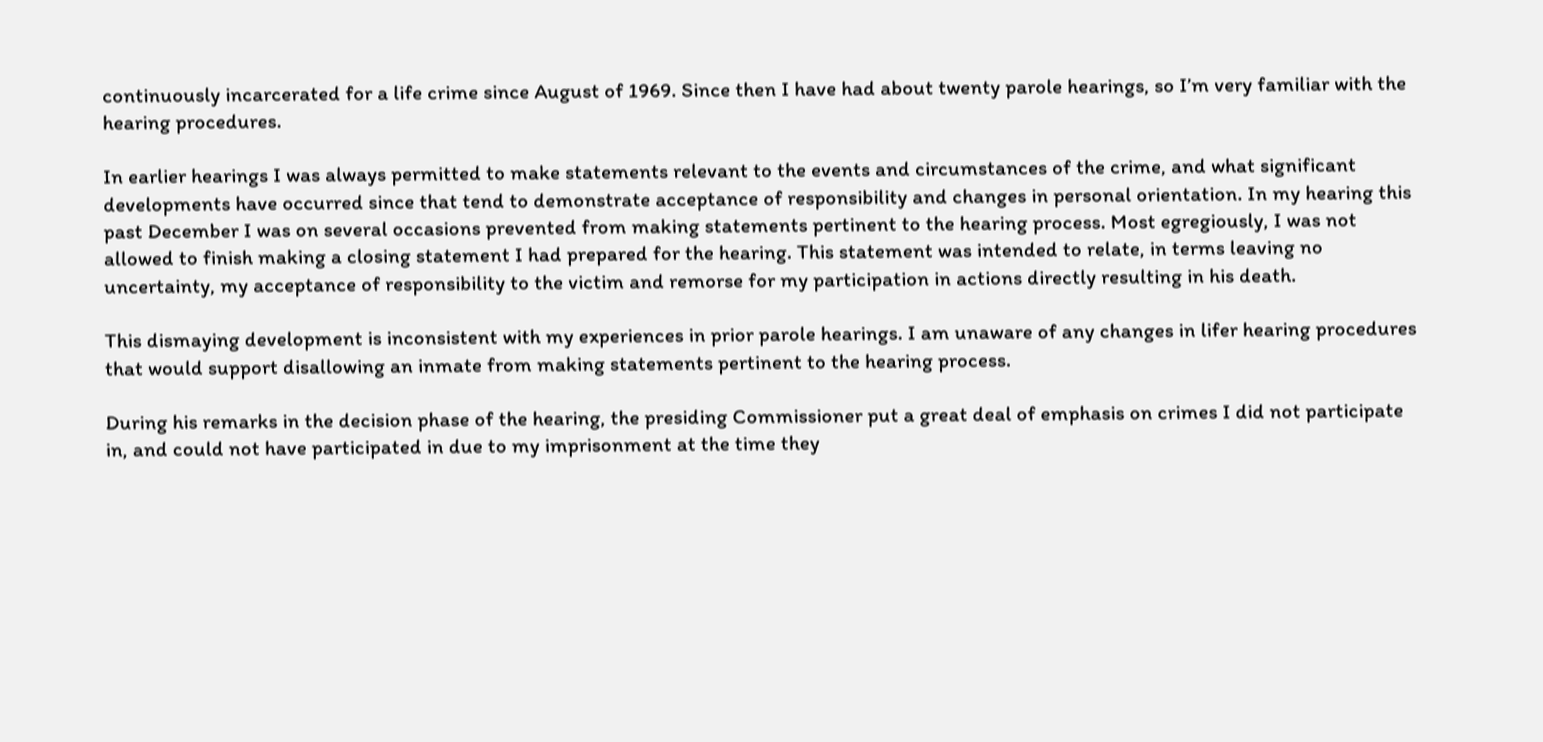continuously incarcerated for a life crime since August of 1969. Since then I have had about twenty parole hearings, so I’m very familiar with the hearing procedures.

In earlier hearings I was always permitted to make statements relevant to the events and circumstances of the crime, and what significant developments have occurred since that tend to demonstrate acceptance of responsibility and changes in personal orientation. In my hearing this past December I was on several occasions prevented from making statements pertinent to the hearing process. Most egregiously, I was not allowed to finish making a closing statement I had prepared for the hearing. This statement was intended to relate, in terms leaving no uncertainty, my acceptance of responsibility to the victim and remorse for my participation in actions directly resulting in his death.

This dismaying development is inconsistent with my experiences in prior parole hearings. I am unaware of any changes in lifer hearing procedures that would support disallowing an inmate from making statements pertinent to the hearing process.

During his remarks in the decision phase of the hearing, the presiding Commissioner put a great deal of emphasis on crimes I did not participate in, and could not have participated in due to my imprisonment at the time they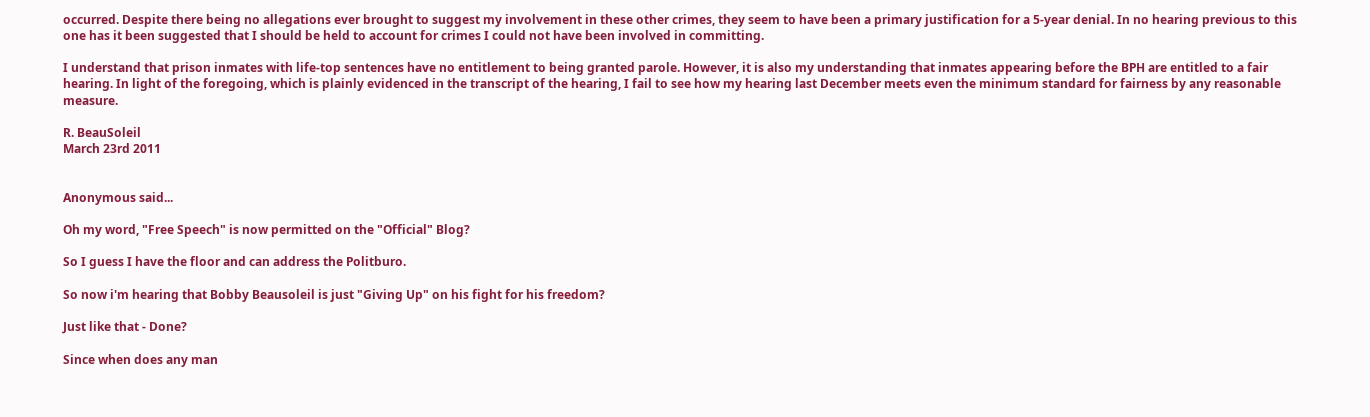occurred. Despite there being no allegations ever brought to suggest my involvement in these other crimes, they seem to have been a primary justification for a 5-year denial. In no hearing previous to this one has it been suggested that I should be held to account for crimes I could not have been involved in committing.

I understand that prison inmates with life-top sentences have no entitlement to being granted parole. However, it is also my understanding that inmates appearing before the BPH are entitled to a fair hearing. In light of the foregoing, which is plainly evidenced in the transcript of the hearing, I fail to see how my hearing last December meets even the minimum standard for fairness by any reasonable measure.

R. BeauSoleil
March 23rd 2011


Anonymous said...

Oh my word, "Free Speech" is now permitted on the "Official" Blog?

So I guess I have the floor and can address the Politburo.

So now i'm hearing that Bobby Beausoleil is just "Giving Up" on his fight for his freedom?

Just like that - Done?

Since when does any man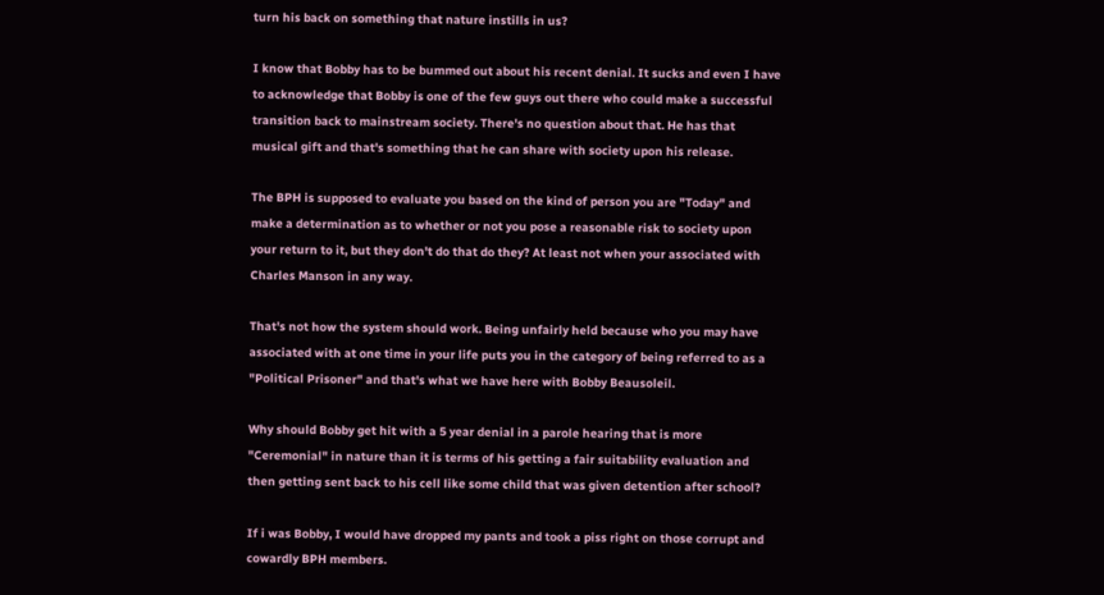turn his back on something that nature instills in us?

I know that Bobby has to be bummed out about his recent denial. It sucks and even I have to acknowledge that Bobby is one of the few guys out there who could make a successful transition back to mainstream society. There's no question about that. He has that musical gift and that's something that he can share with society upon his release.

The BPH is supposed to evaluate you based on the kind of person you are "Today" and make a determination as to whether or not you pose a reasonable risk to society upon your return to it, but they don't do that do they? At least not when your associated with Charles Manson in any way.

That's not how the system should work. Being unfairly held because who you may have associated with at one time in your life puts you in the category of being referred to as a "Political Prisoner" and that's what we have here with Bobby Beausoleil.

Why should Bobby get hit with a 5 year denial in a parole hearing that is more "Ceremonial" in nature than it is terms of his getting a fair suitability evaluation and then getting sent back to his cell like some child that was given detention after school?

If i was Bobby, I would have dropped my pants and took a piss right on those corrupt and cowardly BPH members.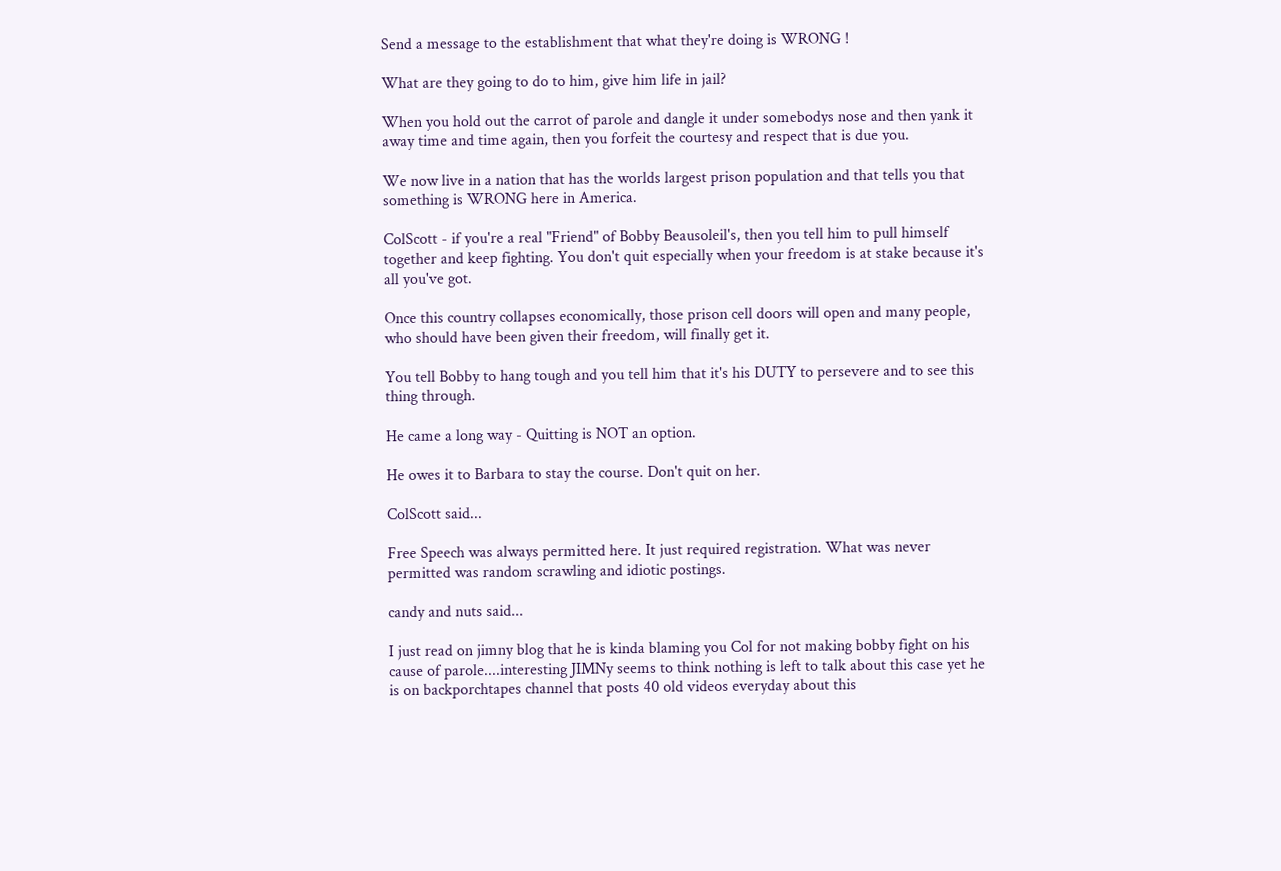Send a message to the establishment that what they're doing is WRONG !

What are they going to do to him, give him life in jail?

When you hold out the carrot of parole and dangle it under somebodys nose and then yank it away time and time again, then you forfeit the courtesy and respect that is due you.

We now live in a nation that has the worlds largest prison population and that tells you that something is WRONG here in America.

ColScott - if you're a real "Friend" of Bobby Beausoleil's, then you tell him to pull himself together and keep fighting. You don't quit especially when your freedom is at stake because it's all you've got.

Once this country collapses economically, those prison cell doors will open and many people, who should have been given their freedom, will finally get it.

You tell Bobby to hang tough and you tell him that it's his DUTY to persevere and to see this thing through.

He came a long way - Quitting is NOT an option.

He owes it to Barbara to stay the course. Don't quit on her.

ColScott said...

Free Speech was always permitted here. It just required registration. What was never permitted was random scrawling and idiotic postings.

candy and nuts said...

I just read on jimny blog that he is kinda blaming you Col for not making bobby fight on his cause of parole....interesting JIMNy seems to think nothing is left to talk about this case yet he is on backporchtapes channel that posts 40 old videos everyday about this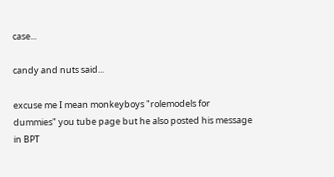case...

candy and nuts said...

excuse me I mean monkeyboys "rolemodels for dummies" you tube page but he also posted his message in BPT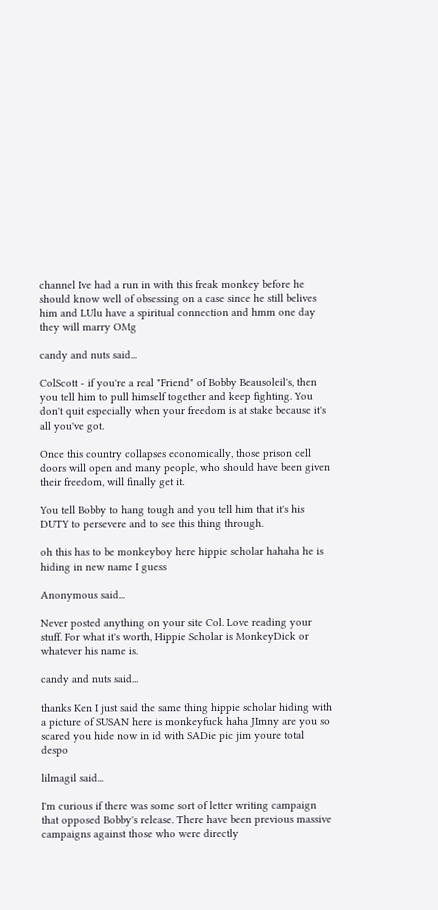channel Ive had a run in with this freak monkey before he should know well of obsessing on a case since he still belives him and LUlu have a spiritual connection and hmm one day they will marry OMg

candy and nuts said...

ColScott - if you're a real "Friend" of Bobby Beausoleil's, then you tell him to pull himself together and keep fighting. You don't quit especially when your freedom is at stake because it's all you've got.

Once this country collapses economically, those prison cell doors will open and many people, who should have been given their freedom, will finally get it.

You tell Bobby to hang tough and you tell him that it's his DUTY to persevere and to see this thing through.

oh this has to be monkeyboy here hippie scholar hahaha he is hiding in new name I guess

Anonymous said...

Never posted anything on your site Col. Love reading your stuff. For what it's worth, Hippie Scholar is MonkeyDick or whatever his name is.

candy and nuts said...

thanks Ken I just said the same thing hippie scholar hiding with a picture of SUSAN here is monkeyfuck haha JImny are you so scared you hide now in id with SADie pic jim youre total despo

lilmagil said...

I'm curious if there was some sort of letter writing campaign that opposed Bobby's release. There have been previous massive campaigns against those who were directly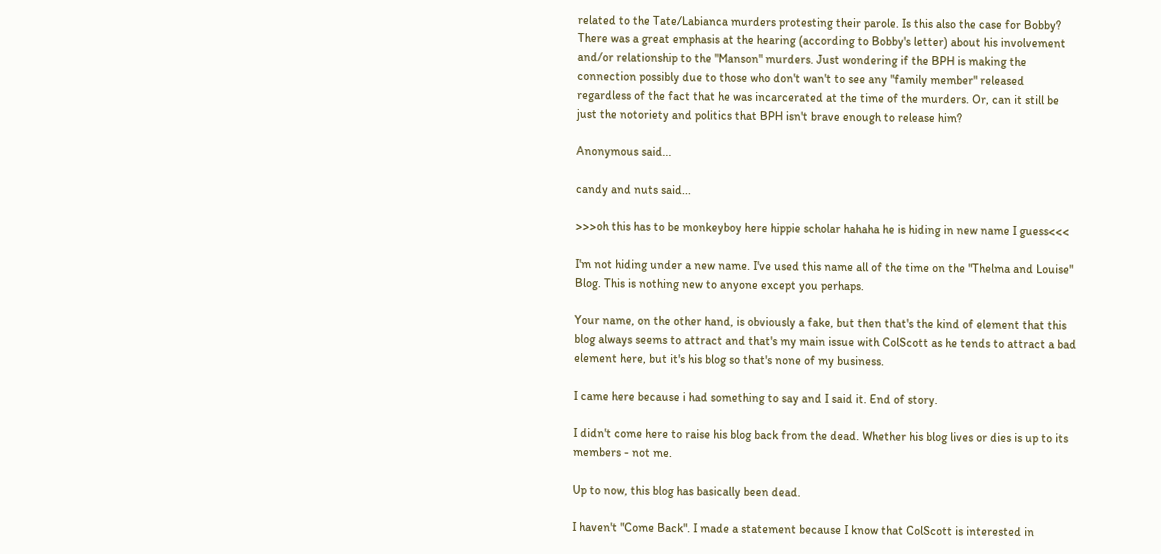related to the Tate/Labianca murders protesting their parole. Is this also the case for Bobby? There was a great emphasis at the hearing (according to Bobby's letter) about his involvement and/or relationship to the "Manson" murders. Just wondering if the BPH is making the connection possibly due to those who don't wan't to see any "family member" released regardless of the fact that he was incarcerated at the time of the murders. Or, can it still be just the notoriety and politics that BPH isn't brave enough to release him?

Anonymous said...

candy and nuts said...

>>>oh this has to be monkeyboy here hippie scholar hahaha he is hiding in new name I guess<<<

I'm not hiding under a new name. I've used this name all of the time on the "Thelma and Louise" Blog. This is nothing new to anyone except you perhaps.

Your name, on the other hand, is obviously a fake, but then that's the kind of element that this blog always seems to attract and that's my main issue with ColScott as he tends to attract a bad element here, but it's his blog so that's none of my business.

I came here because i had something to say and I said it. End of story.

I didn't come here to raise his blog back from the dead. Whether his blog lives or dies is up to its members - not me.

Up to now, this blog has basically been dead.

I haven't "Come Back". I made a statement because I know that ColScott is interested in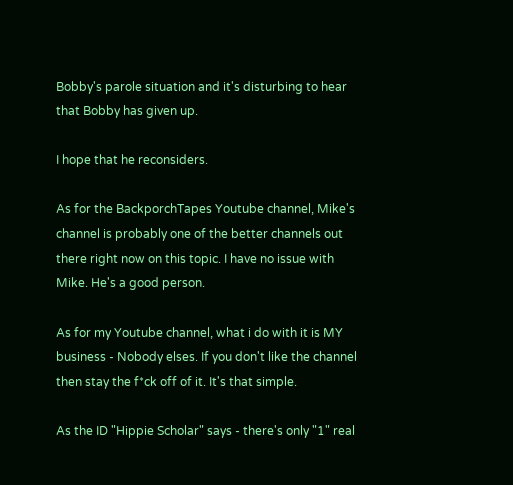Bobby's parole situation and it's disturbing to hear that Bobby has given up.

I hope that he reconsiders.

As for the BackporchTapes Youtube channel, Mike's channel is probably one of the better channels out there right now on this topic. I have no issue with Mike. He's a good person.

As for my Youtube channel, what i do with it is MY business - Nobody elses. If you don't like the channel then stay the f*ck off of it. It's that simple.

As the ID "Hippie Scholar" says - there's only "1" real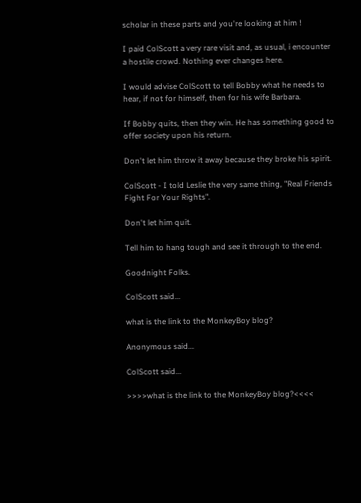scholar in these parts and you're looking at him !

I paid ColScott a very rare visit and, as usual, i encounter a hostile crowd. Nothing ever changes here.

I would advise ColScott to tell Bobby what he needs to hear, if not for himself, then for his wife Barbara.

If Bobby quits, then they win. He has something good to offer society upon his return.

Don't let him throw it away because they broke his spirit.

ColScott - I told Leslie the very same thing, "Real Friends Fight For Your Rights".

Don't let him quit.

Tell him to hang tough and see it through to the end.

Goodnight Folks.

ColScott said...

what is the link to the MonkeyBoy blog?

Anonymous said...

ColScott said...

>>>>what is the link to the MonkeyBoy blog?<<<<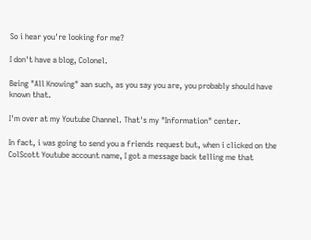So i hear you're looking for me?

I don't have a blog, Colonel.

Being "All Knowing" aan such, as you say you are, you probably should have known that.

I'm over at my Youtube Channel. That's my "Information" center.

In fact, i was going to send you a friends request but, when i clicked on the ColScott Youtube account name, I got a message back telling me that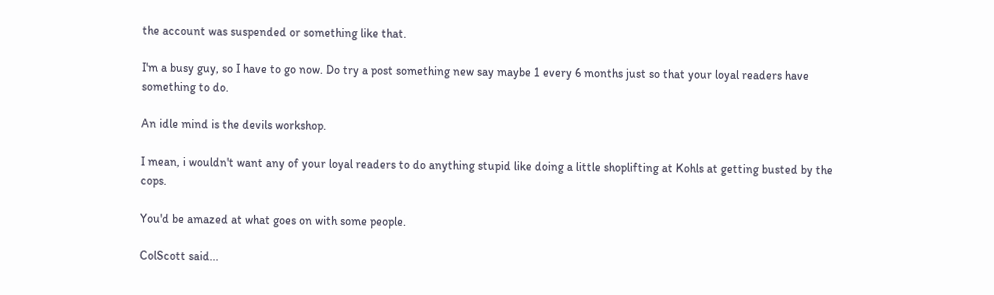the account was suspended or something like that.

I'm a busy guy, so I have to go now. Do try a post something new say maybe 1 every 6 months just so that your loyal readers have something to do.

An idle mind is the devils workshop.

I mean, i wouldn't want any of your loyal readers to do anything stupid like doing a little shoplifting at Kohls at getting busted by the cops.

You'd be amazed at what goes on with some people.

ColScott said...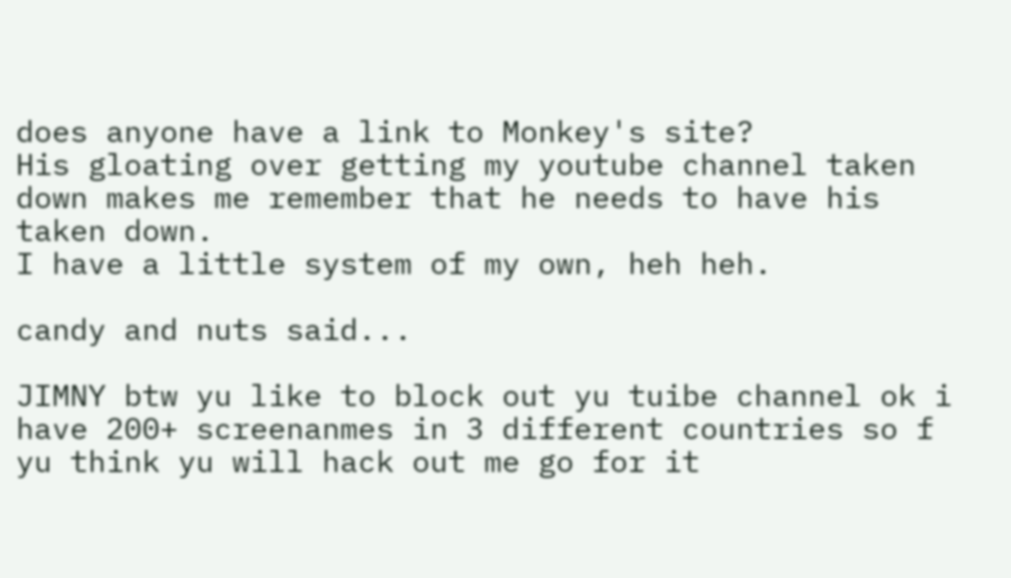does anyone have a link to Monkey's site?
His gloating over getting my youtube channel taken down makes me remember that he needs to have his taken down.
I have a little system of my own, heh heh.

candy and nuts said...

JIMNY btw yu like to block out yu tuibe channel ok i have 200+ screenanmes in 3 different countries so f yu think yu will hack out me go for it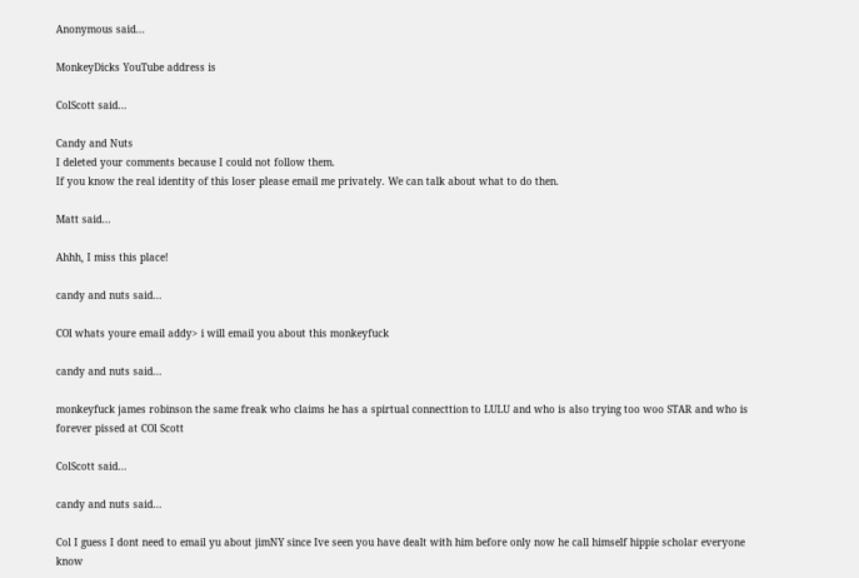Anonymous said...

MonkeyDicks YouTube address is

ColScott said...

Candy and Nuts
I deleted your comments because I could not follow them.
If you know the real identity of this loser please email me privately. We can talk about what to do then.

Matt said...

Ahhh, I miss this place!

candy and nuts said...

COl whats youre email addy> i will email you about this monkeyfuck

candy and nuts said...

monkeyfuck james robinson the same freak who claims he has a spirtual connecttion to LULU and who is also trying too woo STAR and who is forever pissed at COl Scott

ColScott said...

candy and nuts said...

Col I guess I dont need to email yu about jimNY since Ive seen you have dealt with him before only now he call himself hippie scholar everyone know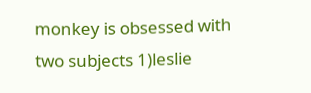monkey is obsessed with two subjects 1)leslie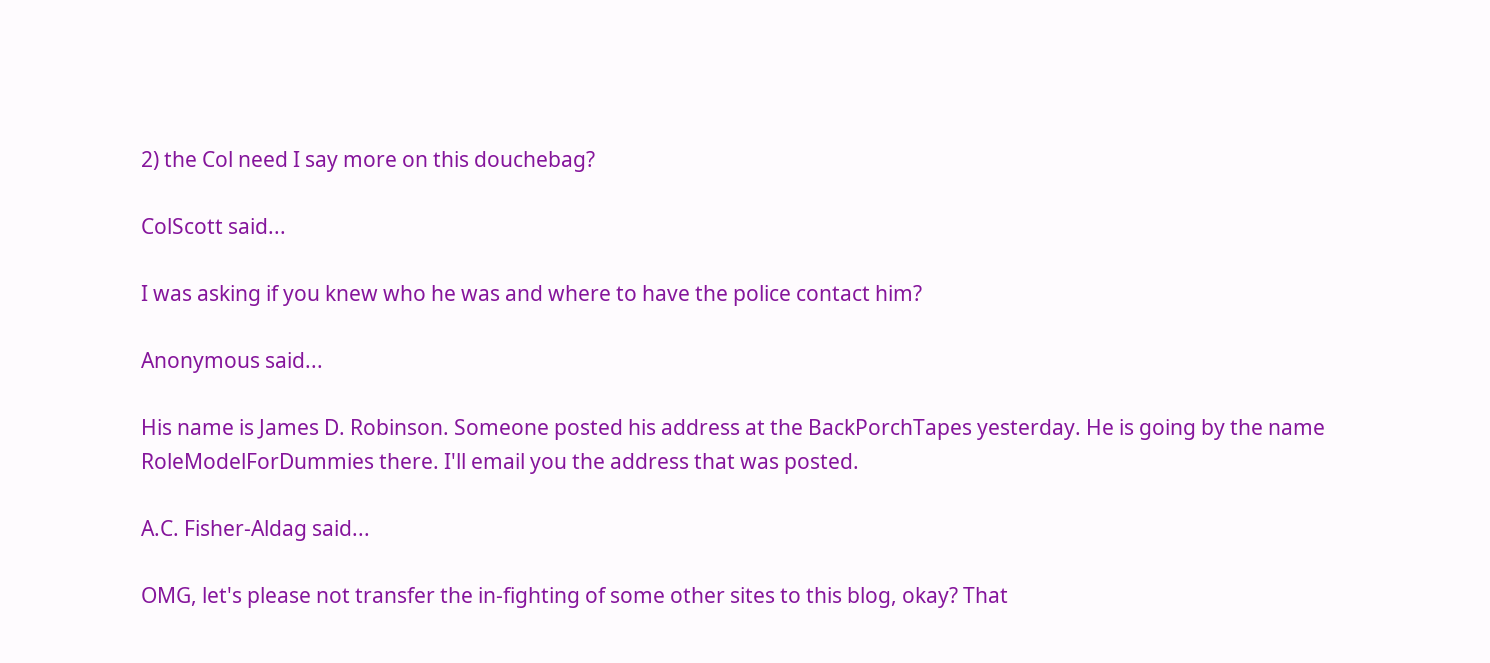2) the Col need I say more on this douchebag?

ColScott said...

I was asking if you knew who he was and where to have the police contact him?

Anonymous said...

His name is James D. Robinson. Someone posted his address at the BackPorchTapes yesterday. He is going by the name RoleModelForDummies there. I'll email you the address that was posted.

A.C. Fisher-Aldag said...

OMG, let's please not transfer the in-fighting of some other sites to this blog, okay? That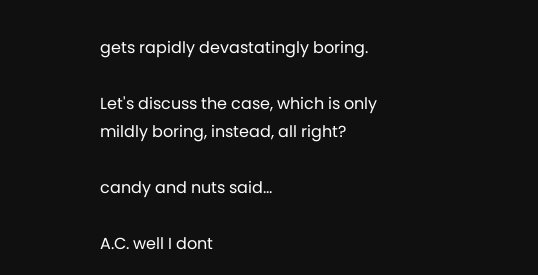gets rapidly devastatingly boring.

Let's discuss the case, which is only mildly boring, instead, all right?

candy and nuts said...

A.C. well I dont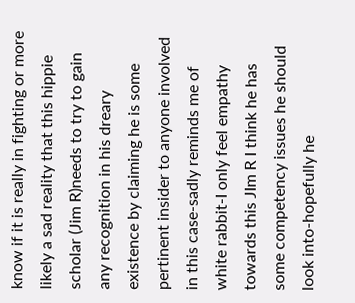know if it is really in fighting or more likely a sad reality that this hippie scholar (Jim R)needs to try to gain any recognition in his dreary existence by claiming he is some pertinent insider to anyone involved in this case-sadly reminds me of white rabbit-I only feel empathy towards this JIm R I think he has some competency issues he should look into-hopefully he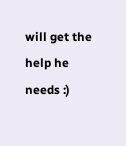will get the help he needs :)